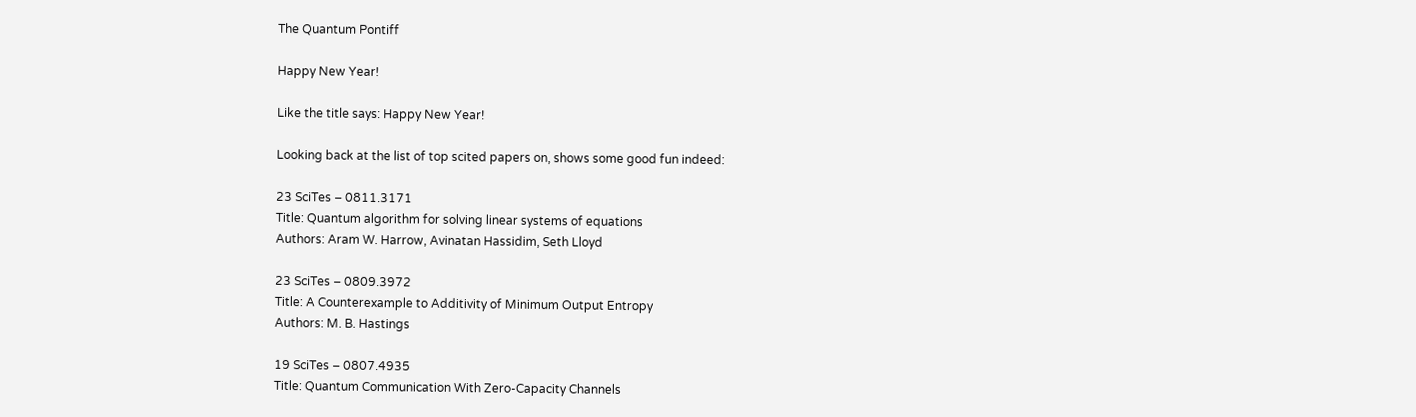The Quantum Pontiff

Happy New Year!

Like the title says: Happy New Year!

Looking back at the list of top scited papers on, shows some good fun indeed:

23 SciTes – 0811.3171
Title: Quantum algorithm for solving linear systems of equations
Authors: Aram W. Harrow, Avinatan Hassidim, Seth Lloyd

23 SciTes – 0809.3972
Title: A Counterexample to Additivity of Minimum Output Entropy
Authors: M. B. Hastings

19 SciTes – 0807.4935
Title: Quantum Communication With Zero-Capacity Channels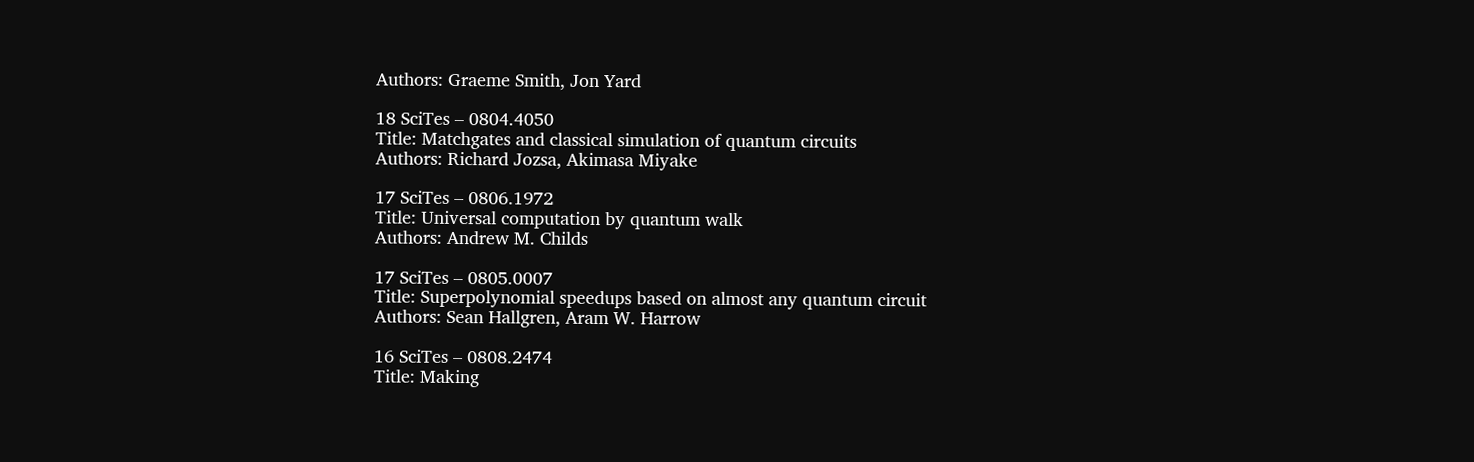Authors: Graeme Smith, Jon Yard

18 SciTes – 0804.4050
Title: Matchgates and classical simulation of quantum circuits
Authors: Richard Jozsa, Akimasa Miyake

17 SciTes – 0806.1972
Title: Universal computation by quantum walk
Authors: Andrew M. Childs

17 SciTes – 0805.0007
Title: Superpolynomial speedups based on almost any quantum circuit
Authors: Sean Hallgren, Aram W. Harrow

16 SciTes – 0808.2474
Title: Making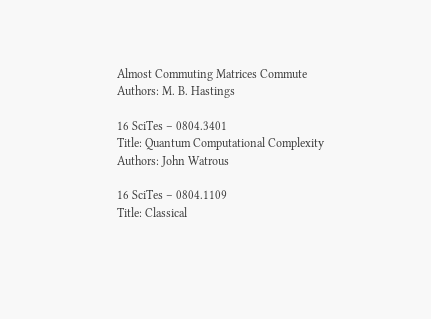Almost Commuting Matrices Commute
Authors: M. B. Hastings

16 SciTes – 0804.3401
Title: Quantum Computational Complexity
Authors: John Watrous

16 SciTes – 0804.1109
Title: Classical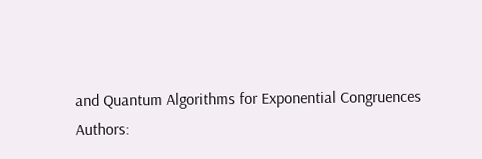and Quantum Algorithms for Exponential Congruences
Authors: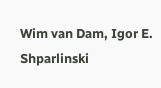Wim van Dam, Igor E. Shparlinski